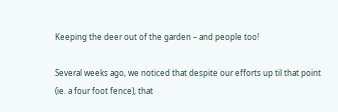Keeping the deer out of the garden – and people too!

Several weeks ago, we noticed that despite our efforts up til that point (ie. a four foot fence), that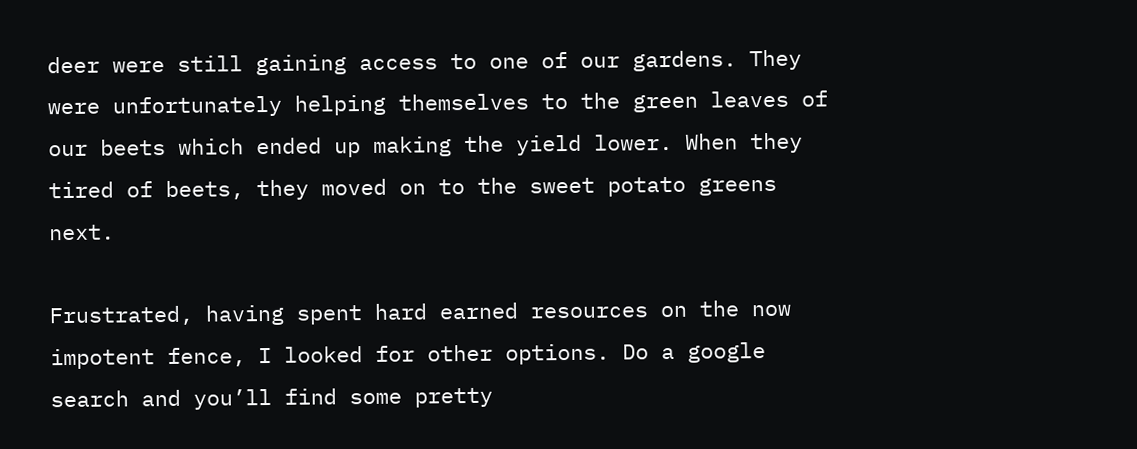deer were still gaining access to one of our gardens. They were unfortunately helping themselves to the green leaves of our beets which ended up making the yield lower. When they tired of beets, they moved on to the sweet potato greens next.

Frustrated, having spent hard earned resources on the now impotent fence, I looked for other options. Do a google search and you’ll find some pretty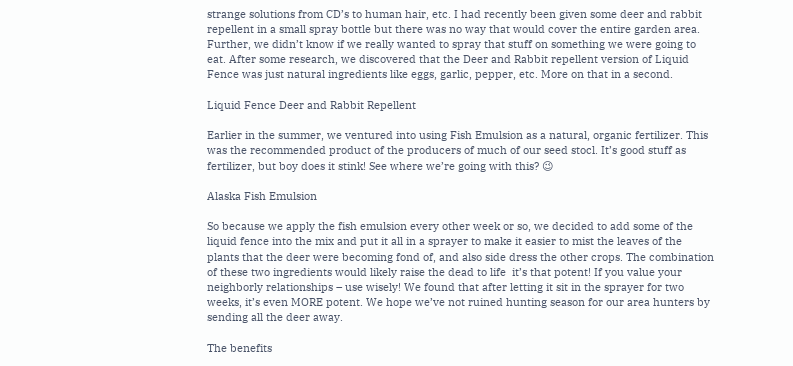strange solutions from CD’s to human hair, etc. I had recently been given some deer and rabbit repellent in a small spray bottle but there was no way that would cover the entire garden area. Further, we didn’t know if we really wanted to spray that stuff on something we were going to eat. After some research, we discovered that the Deer and Rabbit repellent version of Liquid Fence was just natural ingredients like eggs, garlic, pepper, etc. More on that in a second.

Liquid Fence Deer and Rabbit Repellent

Earlier in the summer, we ventured into using Fish Emulsion as a natural, organic fertilizer. This was the recommended product of the producers of much of our seed stocl. It’s good stuff as fertilizer, but boy does it stink! See where we’re going with this? 😉

Alaska Fish Emulsion

So because we apply the fish emulsion every other week or so, we decided to add some of the liquid fence into the mix and put it all in a sprayer to make it easier to mist the leaves of the plants that the deer were becoming fond of, and also side dress the other crops. The combination of these two ingredients would likely raise the dead to life  it’s that potent! If you value your neighborly relationships – use wisely! We found that after letting it sit in the sprayer for two weeks, it’s even MORE potent. We hope we’ve not ruined hunting season for our area hunters by sending all the deer away.

The benefits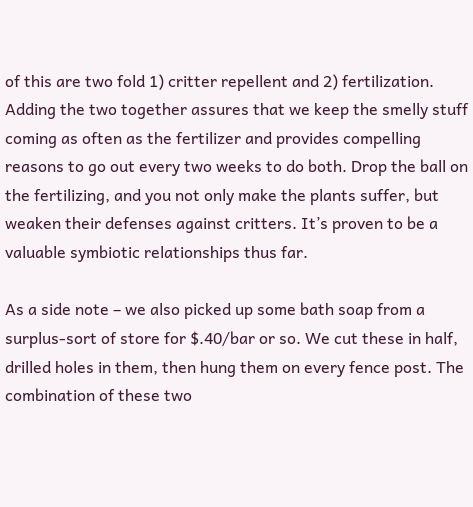of this are two fold 1) critter repellent and 2) fertilization. Adding the two together assures that we keep the smelly stuff coming as often as the fertilizer and provides compelling reasons to go out every two weeks to do both. Drop the ball on the fertilizing, and you not only make the plants suffer, but weaken their defenses against critters. It’s proven to be a valuable symbiotic relationships thus far.

As a side note – we also picked up some bath soap from a surplus-sort of store for $.40/bar or so. We cut these in half, drilled holes in them, then hung them on every fence post. The combination of these two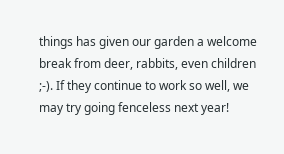things has given our garden a welcome break from deer, rabbits, even children ;-). If they continue to work so well, we may try going fenceless next year!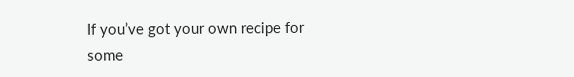If you’ve got your own recipe for some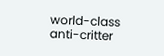world-class anti-critter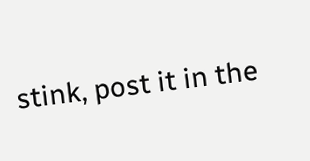stink, post it in the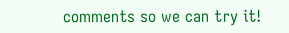comments so we can try it!